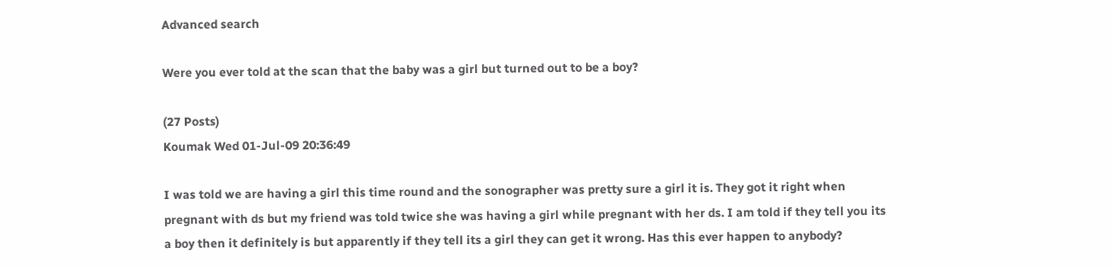Advanced search

Were you ever told at the scan that the baby was a girl but turned out to be a boy?

(27 Posts)
Koumak Wed 01-Jul-09 20:36:49

I was told we are having a girl this time round and the sonographer was pretty sure a girl it is. They got it right when pregnant with ds but my friend was told twice she was having a girl while pregnant with her ds. I am told if they tell you its a boy then it definitely is but apparently if they tell its a girl they can get it wrong. Has this ever happen to anybody?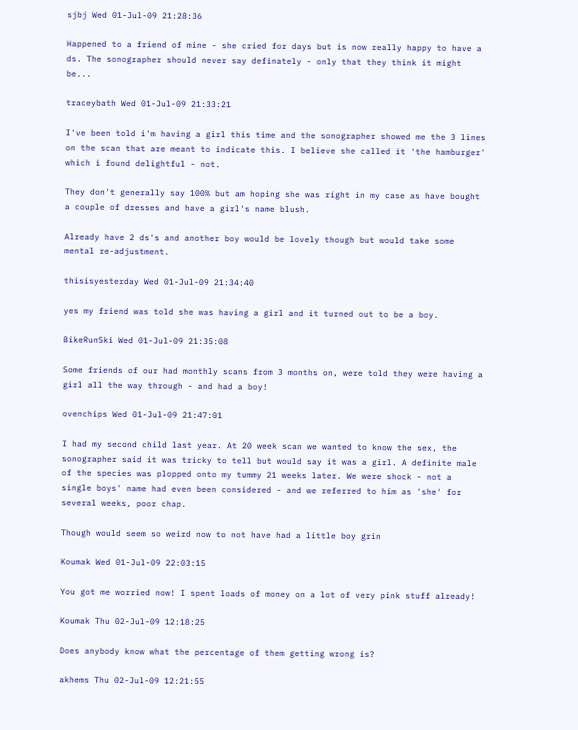sjbj Wed 01-Jul-09 21:28:36

Happened to a friend of mine - she cried for days but is now really happy to have a ds. The sonographer should never say definately - only that they think it might be...

traceybath Wed 01-Jul-09 21:33:21

I've been told i'm having a girl this time and the sonographer showed me the 3 lines on the scan that are meant to indicate this. I believe she called it 'the hamburger' which i found delightful - not.

They don't generally say 100% but am hoping she was right in my case as have bought a couple of dresses and have a girl's name blush.

Already have 2 ds's and another boy would be lovely though but would take some mental re-adjustment.

thisisyesterday Wed 01-Jul-09 21:34:40

yes my friend was told she was having a girl and it turned out to be a boy.

BikeRunSki Wed 01-Jul-09 21:35:08

Some friends of our had monthly scans from 3 months on, were told they were having a girl all the way through - and had a boy!

ovenchips Wed 01-Jul-09 21:47:01

I had my second child last year. At 20 week scan we wanted to know the sex, the sonographer said it was tricky to tell but would say it was a girl. A definite male of the species was plopped onto my tummy 21 weeks later. We were shock - not a single boys' name had even been considered - and we referred to him as 'she' for several weeks, poor chap.

Though would seem so weird now to not have had a little boy grin

Koumak Wed 01-Jul-09 22:03:15

You got me worried now! I spent loads of money on a lot of very pink stuff already!

Koumak Thu 02-Jul-09 12:18:25

Does anybody know what the percentage of them getting wrong is?

akhems Thu 02-Jul-09 12:21:55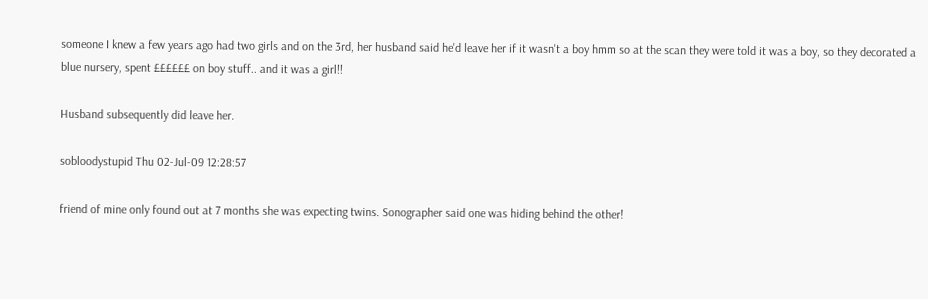someone I knew a few years ago had two girls and on the 3rd, her husband said he'd leave her if it wasn't a boy hmm so at the scan they were told it was a boy, so they decorated a blue nursery, spent ££££££ on boy stuff.. and it was a girl!!

Husband subsequently did leave her.

sobloodystupid Thu 02-Jul-09 12:28:57

friend of mine only found out at 7 months she was expecting twins. Sonographer said one was hiding behind the other!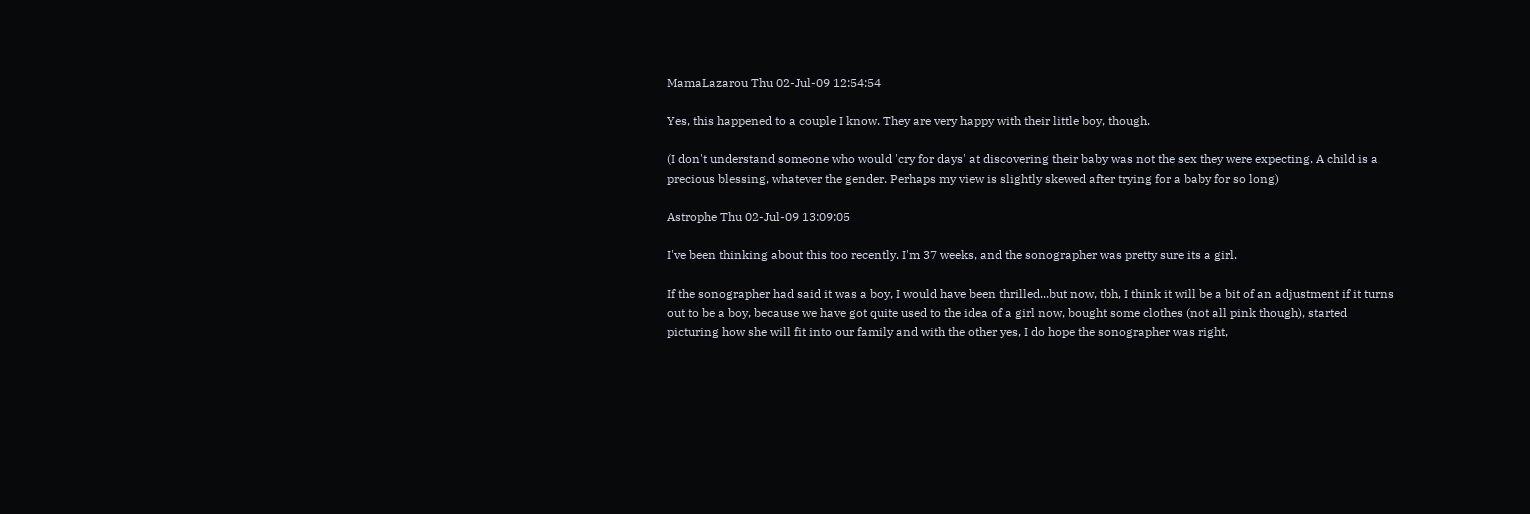MamaLazarou Thu 02-Jul-09 12:54:54

Yes, this happened to a couple I know. They are very happy with their little boy, though.

(I don't understand someone who would 'cry for days' at discovering their baby was not the sex they were expecting. A child is a precious blessing, whatever the gender. Perhaps my view is slightly skewed after trying for a baby for so long)

Astrophe Thu 02-Jul-09 13:09:05

I've been thinking about this too recently. I'm 37 weeks, and the sonographer was pretty sure its a girl.

If the sonographer had said it was a boy, I would have been thrilled...but now, tbh, I think it will be a bit of an adjustment if it turns out to be a boy, because we have got quite used to the idea of a girl now, bought some clothes (not all pink though), started picturing how she will fit into our family and with the other yes, I do hope the sonographer was right,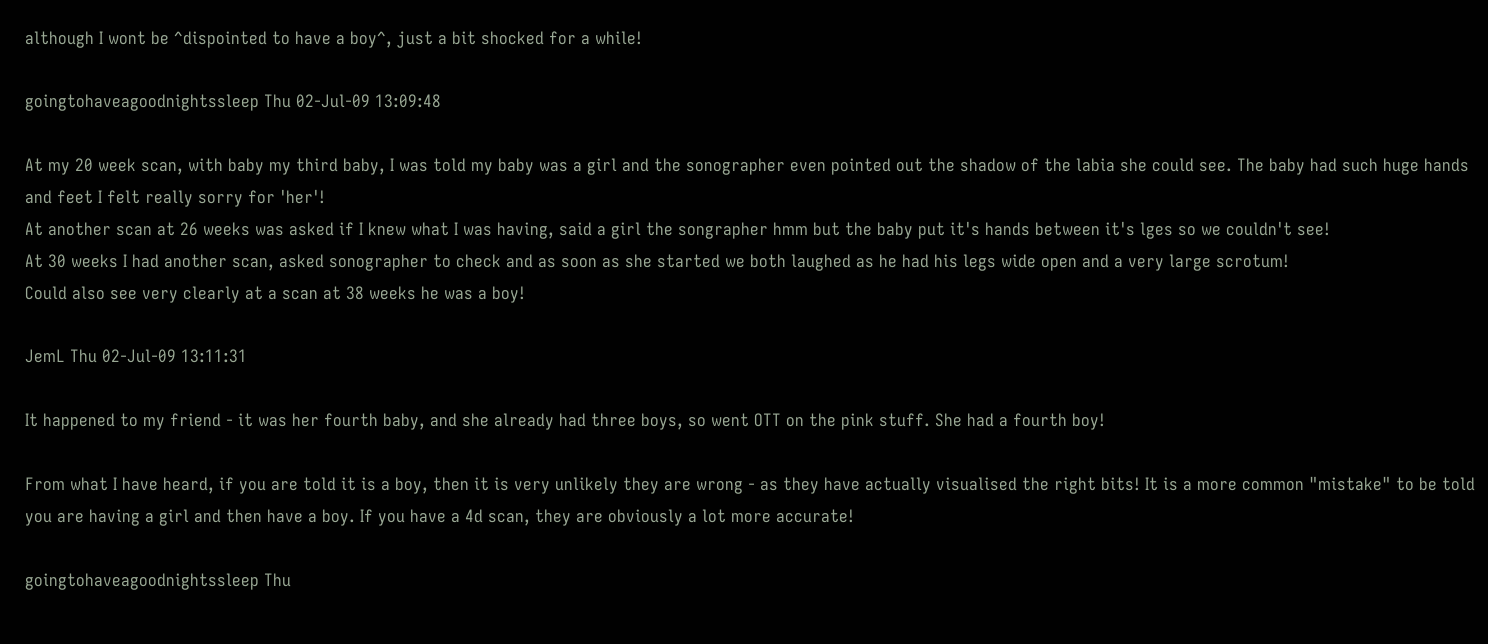although I wont be ^dispointed to have a boy^, just a bit shocked for a while!

goingtohaveagoodnightssleep Thu 02-Jul-09 13:09:48

At my 20 week scan, with baby my third baby, I was told my baby was a girl and the sonographer even pointed out the shadow of the labia she could see. The baby had such huge hands and feet I felt really sorry for 'her'!
At another scan at 26 weeks was asked if I knew what I was having, said a girl the songrapher hmm but the baby put it's hands between it's lges so we couldn't see!
At 30 weeks I had another scan, asked sonographer to check and as soon as she started we both laughed as he had his legs wide open and a very large scrotum!
Could also see very clearly at a scan at 38 weeks he was a boy!

JemL Thu 02-Jul-09 13:11:31

It happened to my friend - it was her fourth baby, and she already had three boys, so went OTT on the pink stuff. She had a fourth boy!

From what I have heard, if you are told it is a boy, then it is very unlikely they are wrong - as they have actually visualised the right bits! It is a more common "mistake" to be told you are having a girl and then have a boy. If you have a 4d scan, they are obviously a lot more accurate!

goingtohaveagoodnightssleep Thu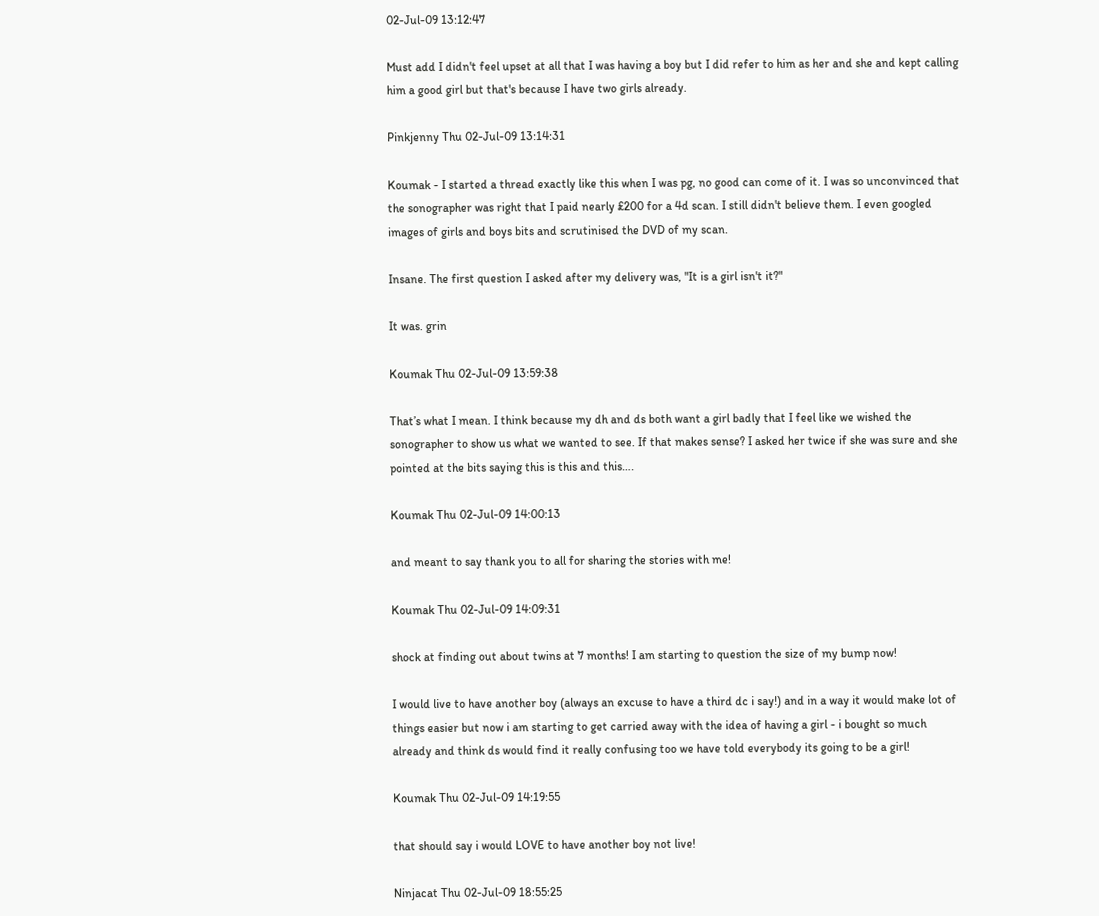02-Jul-09 13:12:47

Must add I didn't feel upset at all that I was having a boy but I did refer to him as her and she and kept calling him a good girl but that's because I have two girls already.

Pinkjenny Thu 02-Jul-09 13:14:31

Koumak - I started a thread exactly like this when I was pg, no good can come of it. I was so unconvinced that the sonographer was right that I paid nearly £200 for a 4d scan. I still didn't believe them. I even googled images of girls and boys bits and scrutinised the DVD of my scan.

Insane. The first question I asked after my delivery was, "It is a girl isn't it?"

It was. grin

Koumak Thu 02-Jul-09 13:59:38

That’s what I mean. I think because my dh and ds both want a girl badly that I feel like we wished the sonographer to show us what we wanted to see. If that makes sense? I asked her twice if she was sure and she pointed at the bits saying this is this and this….

Koumak Thu 02-Jul-09 14:00:13

and meant to say thank you to all for sharing the stories with me!

Koumak Thu 02-Jul-09 14:09:31

shock at finding out about twins at 7 months! I am starting to question the size of my bump now!

I would live to have another boy (always an excuse to have a third dc i say!) and in a way it would make lot of things easier but now i am starting to get carried away with the idea of having a girl - i bought so much already and think ds would find it really confusing too we have told everybody its going to be a girl!

Koumak Thu 02-Jul-09 14:19:55

that should say i would LOVE to have another boy not live!

Ninjacat Thu 02-Jul-09 18:55:25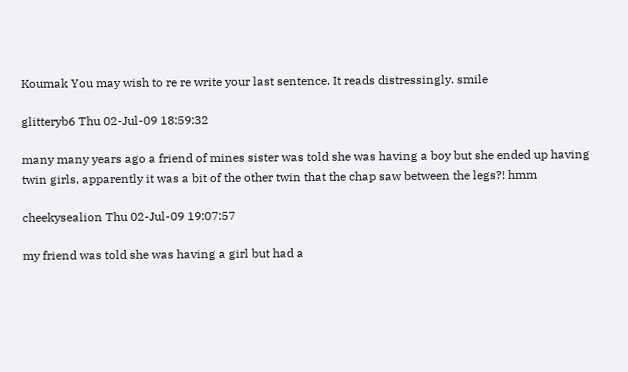Koumak You may wish to re re write your last sentence. It reads distressingly. smile

glitteryb6 Thu 02-Jul-09 18:59:32

many many years ago a friend of mines sister was told she was having a boy but she ended up having twin girls, apparently it was a bit of the other twin that the chap saw between the legs?! hmm

cheekysealion Thu 02-Jul-09 19:07:57

my friend was told she was having a girl but had a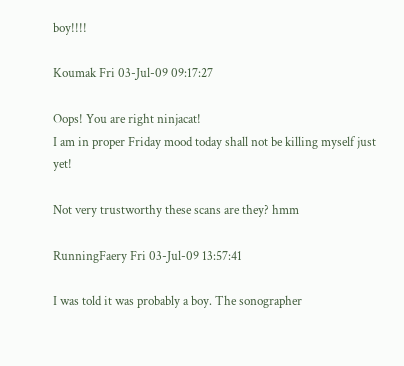boy!!!!

Koumak Fri 03-Jul-09 09:17:27

Oops! You are right ninjacat!
I am in proper Friday mood today shall not be killing myself just yet!

Not very trustworthy these scans are they? hmm

RunningFaery Fri 03-Jul-09 13:57:41

I was told it was probably a boy. The sonographer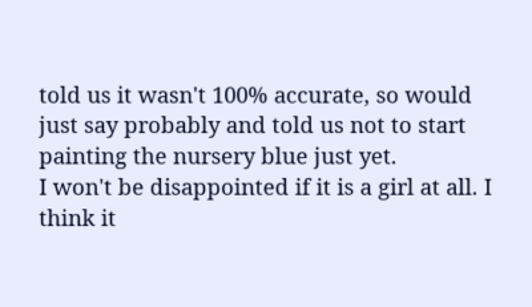told us it wasn't 100% accurate, so would just say probably and told us not to start painting the nursery blue just yet.
I won't be disappointed if it is a girl at all. I think it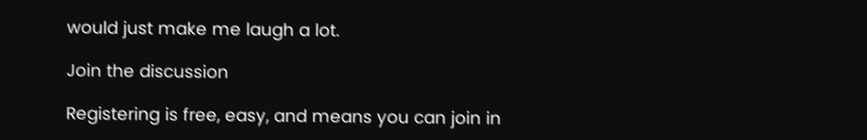would just make me laugh a lot.

Join the discussion

Registering is free, easy, and means you can join in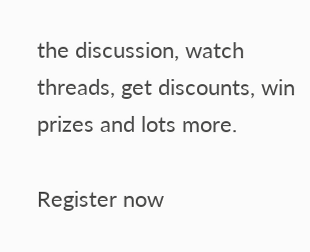the discussion, watch threads, get discounts, win prizes and lots more.

Register now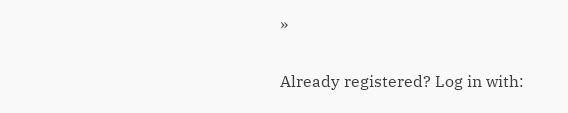»

Already registered? Log in with: